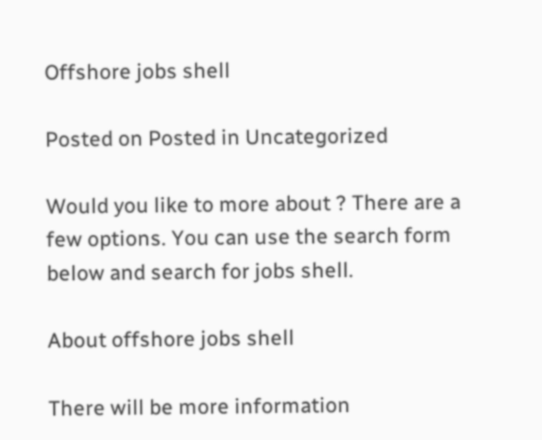Offshore jobs shell

Posted on Posted in Uncategorized

Would you like to more about ? There are a few options. You can use the search form below and search for jobs shell.

About offshore jobs shell

There will be more information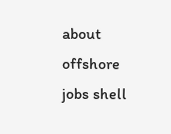about offshore jobs shell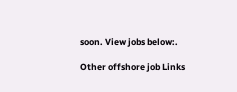soon. View jobs below:.

Other offshore job Links